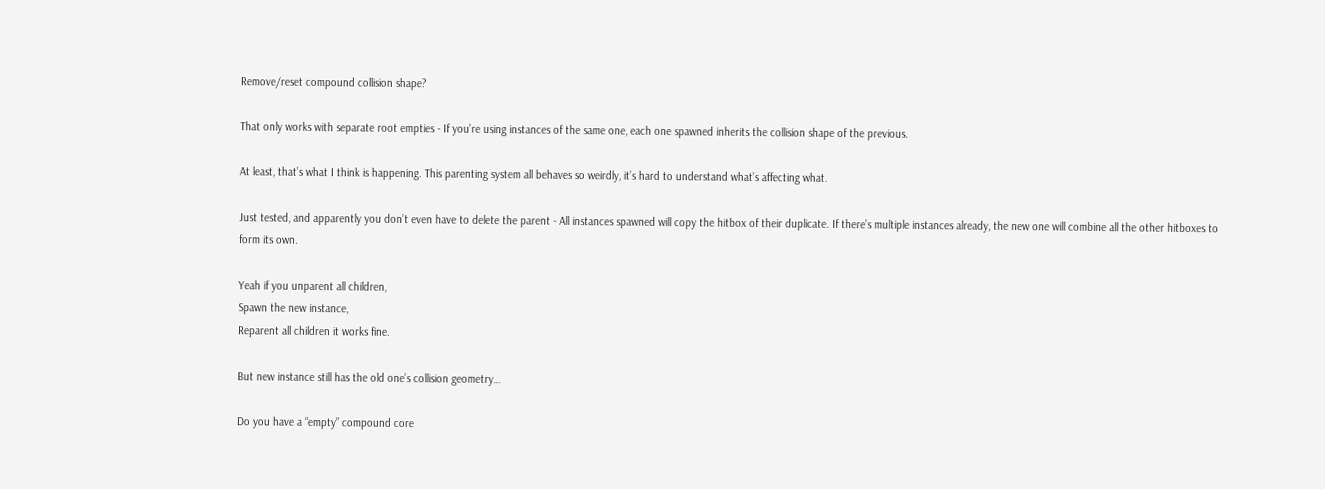Remove/reset compound collision shape?

That only works with separate root empties - If you’re using instances of the same one, each one spawned inherits the collision shape of the previous.

At least, that’s what I think is happening. This parenting system all behaves so weirdly, it’s hard to understand what’s affecting what.

Just tested, and apparently you don’t even have to delete the parent - All instances spawned will copy the hitbox of their duplicate. If there’s multiple instances already, the new one will combine all the other hitboxes to form its own.

Yeah if you unparent all children,
Spawn the new instance,
Reparent all children it works fine.

But new instance still has the old one’s collision geometry…

Do you have a “empty” compound core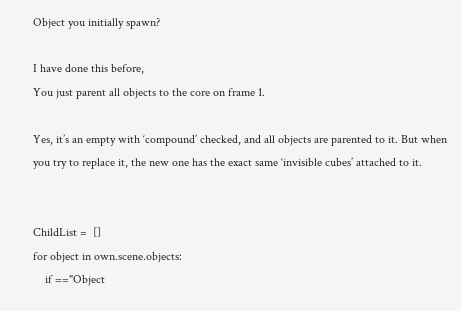Object you initially spawn?

I have done this before,
You just parent all objects to the core on frame 1.

Yes, it’s an empty with ‘compound’ checked, and all objects are parented to it. But when you try to replace it, the new one has the exact same ‘invisible cubes’ attached to it.


ChildList =  []
for object in own.scene.objects:
    if =="Object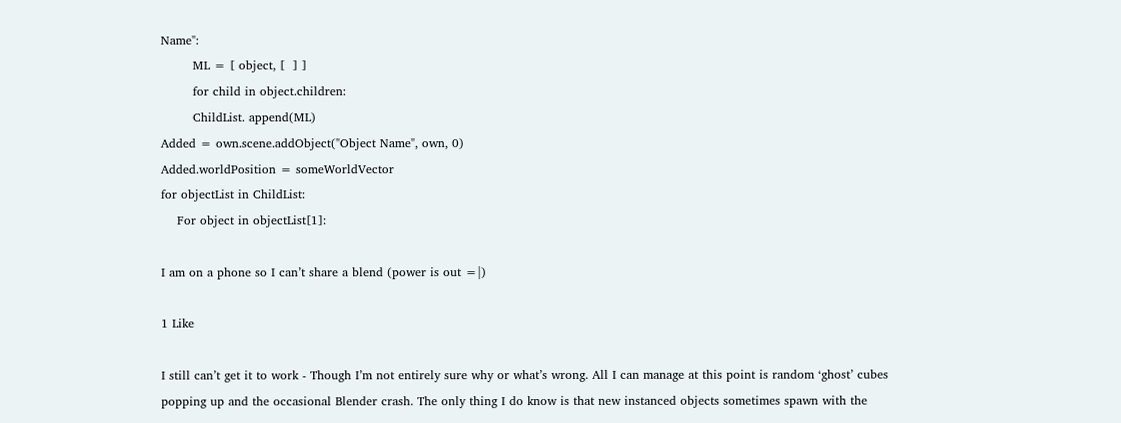Name":
        ML = [ object, [  ] ]
        for child in object.children:
        ChildList. append(ML)
Added = own.scene.addObject("Object Name", own, 0)
Added.worldPosition = someWorldVector
for objectList in ChildList:
    For object in objectList[1]:

I am on a phone so I can’t share a blend (power is out =|)

1 Like

I still can’t get it to work - Though I’m not entirely sure why or what’s wrong. All I can manage at this point is random ‘ghost’ cubes popping up and the occasional Blender crash. The only thing I do know is that new instanced objects sometimes spawn with the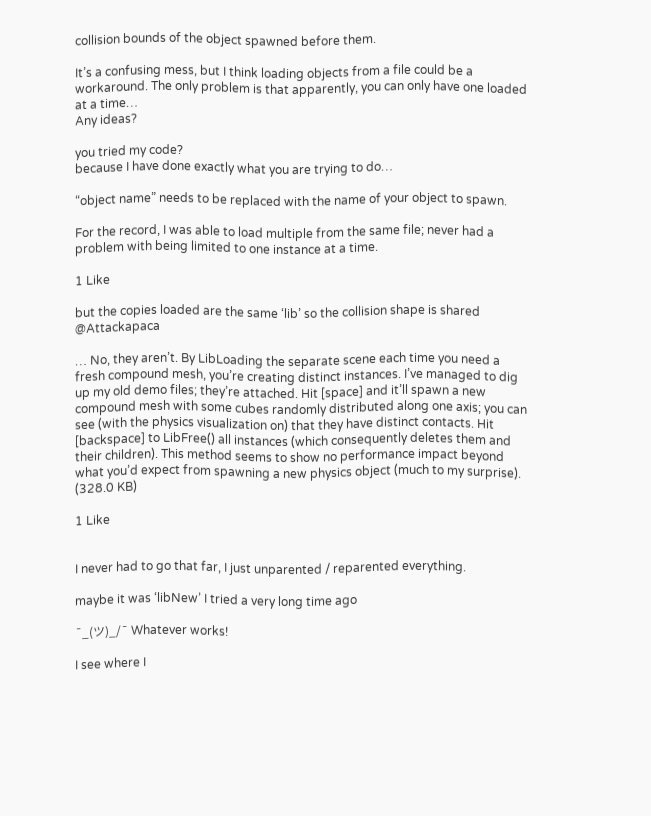collision bounds of the object spawned before them.

It’s a confusing mess, but I think loading objects from a file could be a workaround. The only problem is that apparently, you can only have one loaded at a time…
Any ideas?

you tried my code?
because I have done exactly what you are trying to do…

“object name” needs to be replaced with the name of your object to spawn.

For the record, I was able to load multiple from the same file; never had a problem with being limited to one instance at a time.

1 Like

but the copies loaded are the same ‘lib’ so the collision shape is shared @Attackapaca

… No, they aren’t. By LibLoading the separate scene each time you need a fresh compound mesh, you’re creating distinct instances. I’ve managed to dig up my old demo files; they’re attached. Hit [space] and it’ll spawn a new compound mesh with some cubes randomly distributed along one axis; you can see (with the physics visualization on) that they have distinct contacts. Hit [backspace] to LibFree() all instances (which consequently deletes them and their children). This method seems to show no performance impact beyond what you’d expect from spawning a new physics object (much to my surprise). (328.0 KB)

1 Like


I never had to go that far, I just unparented / reparented everything.

maybe it was ‘libNew’ I tried a very long time ago

¯_(ツ)_/¯ Whatever works!

I see where I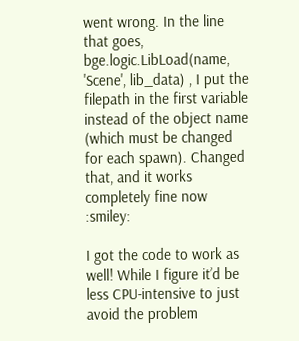went wrong. In the line that goes, bge.logic.LibLoad(name, 'Scene', lib_data) , I put the filepath in the first variable instead of the object name (which must be changed for each spawn). Changed that, and it works completely fine now :smiley:

I got the code to work as well! While I figure it’d be less CPU-intensive to just avoid the problem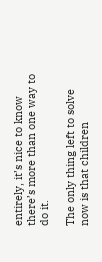entirely, it’s nice to know there’s more than one way to do it.

The only thing left to solve now is that children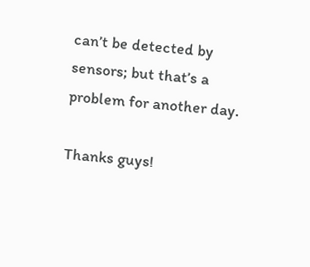can’t be detected by sensors; but that’s a problem for another day.

Thanks guys!